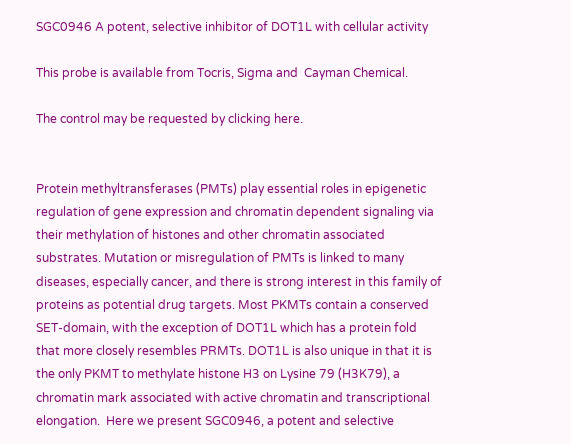SGC0946 A potent, selective inhibitor of DOT1L with cellular activity

This probe is available from Tocris, Sigma and  Cayman Chemical.

The control may be requested by clicking here.


Protein methyltransferases (PMTs) play essential roles in epigenetic regulation of gene expression and chromatin dependent signaling via their methylation of histones and other chromatin associated substrates. Mutation or misregulation of PMTs is linked to many diseases, especially cancer, and there is strong interest in this family of proteins as potential drug targets. Most PKMTs contain a conserved SET-domain, with the exception of DOT1L which has a protein fold that more closely resembles PRMTs. DOT1L is also unique in that it is the only PKMT to methylate histone H3 on Lysine 79 (H3K79), a chromatin mark associated with active chromatin and transcriptional elongation.  Here we present SGC0946, a potent and selective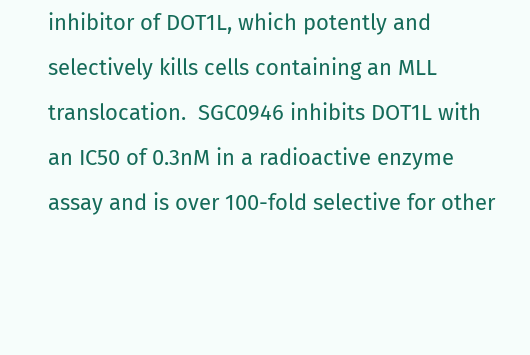inhibitor of DOT1L, which potently and selectively kills cells containing an MLL translocation.  SGC0946 inhibits DOT1L with an IC50 of 0.3nM in a radioactive enzyme assay and is over 100-fold selective for other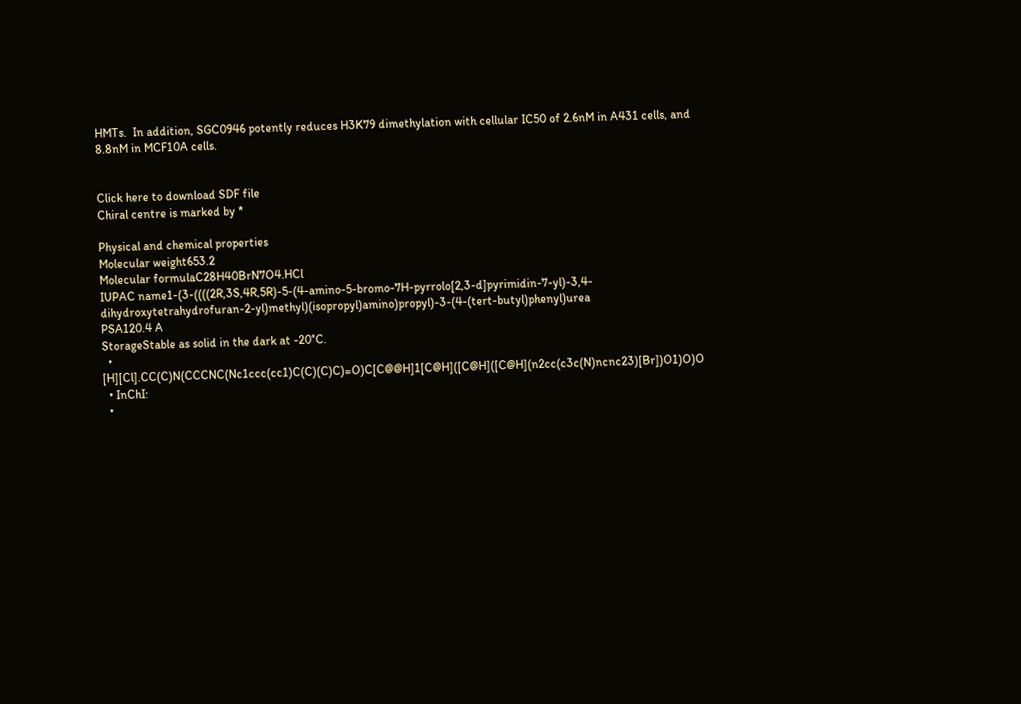HMTs.  In addition, SGC0946 potently reduces H3K79 dimethylation with cellular IC50 of 2.6nM in A431 cells, and 8.8nM in MCF10A cells.


Click here to download SDF file
Chiral centre is marked by *

Physical and chemical properties
Molecular weight653.2
Molecular formulaC28H40BrN7O4.HCl
IUPAC name1-(3-((((2R,3S,4R,5R)-5-(4-amino-5-bromo-7H-pyrrolo[2,3-d]pyrimidin-7-yl)-3,4-dihydroxytetrahydrofuran-2-yl)methyl)(isopropyl)amino)propyl)-3-(4-(tert-butyl)phenyl)urea
PSA120.4 A
StorageStable as solid in the dark at -20°C.
  • [H][Cl].CC(C)N(CCCNC(Nc1ccc(cc1)C(C)(C)C)=O)C[C@@H]1[C@H]([C@H]([C@H](n2cc(c3c(N)ncnc23)[Br])O1)O)O
  • InChI:
  •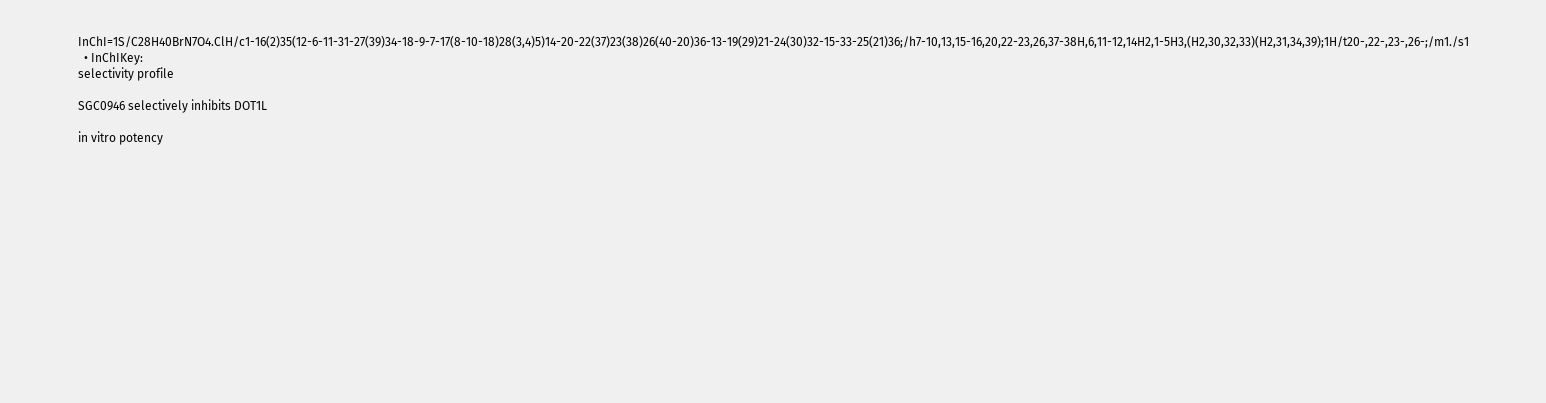InChI=1S/C28H40BrN7O4.ClH/c1-16(2)35(12-6-11-31-27(39)34-18-9-7-17(8-10-18)28(3,4)5)14-20-22(37)23(38)26(40-20)36-13-19(29)21-24(30)32-15-33-25(21)36;/h7-10,13,15-16,20,22-23,26,37-38H,6,11-12,14H2,1-5H3,(H2,30,32,33)(H2,31,34,39);1H/t20-,22-,23-,26-;/m1./s1
  • InChIKey:
selectivity profile

SGC0946 selectively inhibits DOT1L

in vitro potency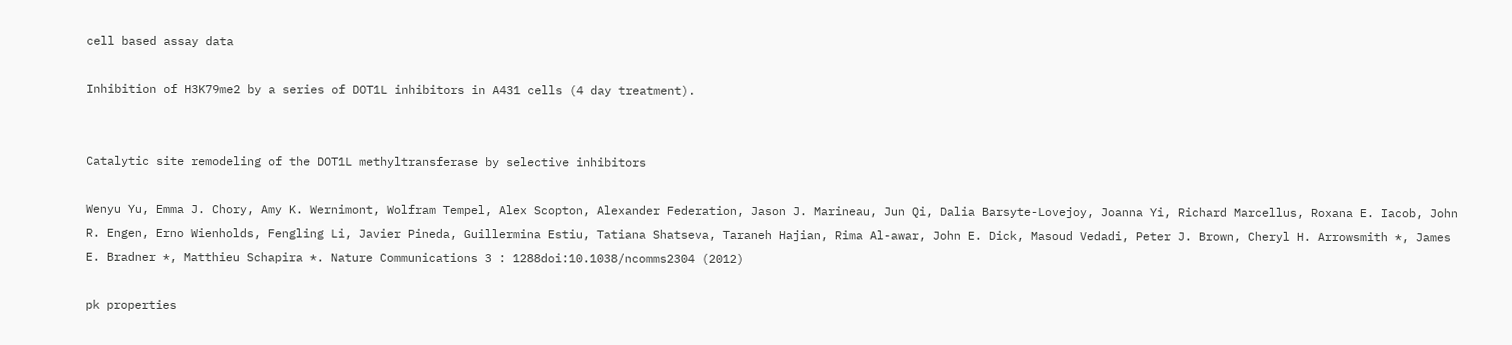cell based assay data

Inhibition of H3K79me2 by a series of DOT1L inhibitors in A431 cells (4 day treatment).


Catalytic site remodeling of the DOT1L methyltransferase by selective inhibitors

Wenyu Yu, Emma J. Chory, Amy K. Wernimont, Wolfram Tempel, Alex Scopton, Alexander Federation, Jason J. Marineau, Jun Qi, Dalia Barsyte-Lovejoy, Joanna Yi, Richard Marcellus, Roxana E. Iacob, John R. Engen, Erno Wienholds, Fengling Li, Javier Pineda, Guillermina Estiu, Tatiana Shatseva, Taraneh Hajian, Rima Al-awar, John E. Dick, Masoud Vedadi, Peter J. Brown, Cheryl H. Arrowsmith *, James E. Bradner *, Matthieu Schapira *. Nature Communications 3 : 1288doi:10.1038/ncomms2304 (2012)

pk properties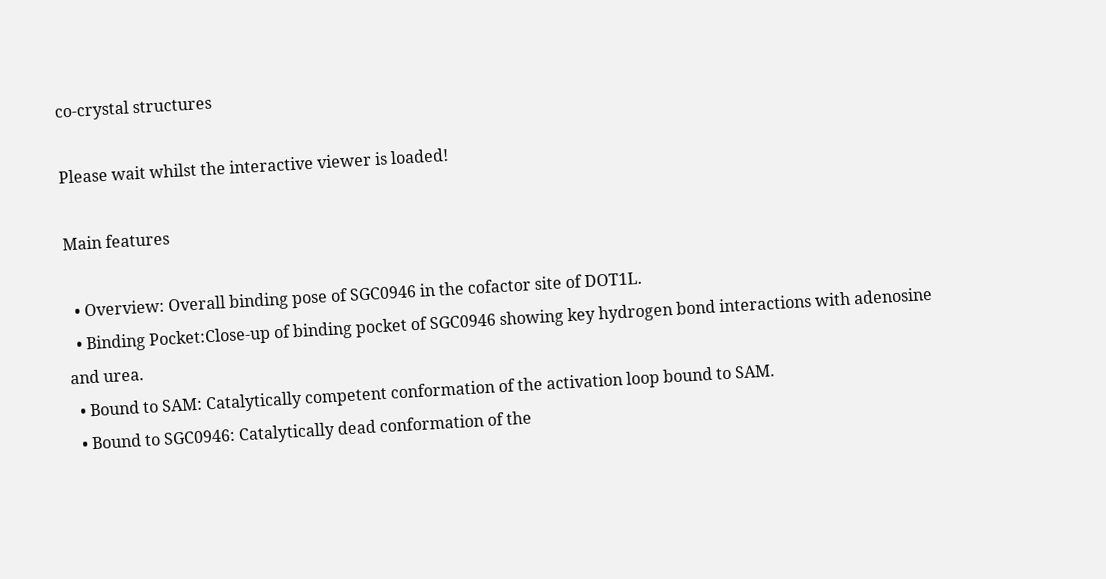co-crystal structures

Please wait whilst the interactive viewer is loaded!

Main features

  • Overview: Overall binding pose of SGC0946 in the cofactor site of DOT1L.
  • Binding Pocket:Close-up of binding pocket of SGC0946 showing key hydrogen bond interactions with adenosine and urea.
  • Bound to SAM: Catalytically competent conformation of the activation loop bound to SAM.
  • Bound to SGC0946: Catalytically dead conformation of the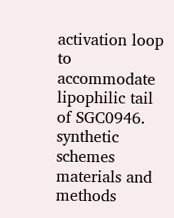activation loop to accommodate lipophilic tail of SGC0946.
synthetic schemes
materials and methods